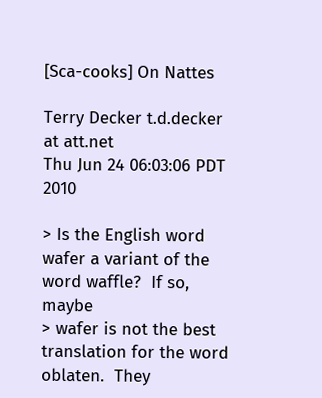[Sca-cooks] On Nattes

Terry Decker t.d.decker at att.net
Thu Jun 24 06:03:06 PDT 2010

> Is the English word wafer a variant of the word waffle?  If so, maybe
> wafer is not the best translation for the word oblaten.  They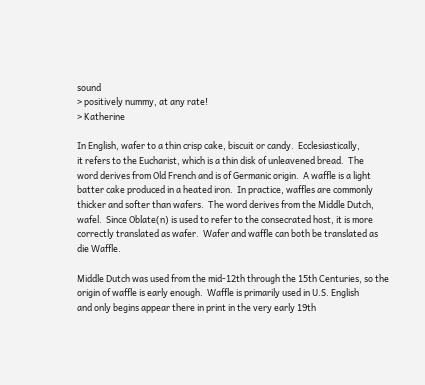sound
> positively nummy, at any rate!
> Katherine

In English, wafer to a thin crisp cake, biscuit or candy.  Ecclesiastically,
it refers to the Eucharist, which is a thin disk of unleavened bread.  The
word derives from Old French and is of Germanic origin.  A waffle is a light
batter cake produced in a heated iron.  In practice, waffles are commonly
thicker and softer than wafers.  The word derives from the Middle Dutch,
wafel.  Since Oblate(n) is used to refer to the consecrated host, it is more
correctly translated as wafer.  Wafer and waffle can both be translated as
die Waffle.

Middle Dutch was used from the mid-12th through the 15th Centuries, so the
origin of waffle is early enough.  Waffle is primarily used in U.S. English
and only begins appear there in print in the very early 19th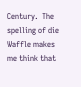Century.  The
spelling of die Waffle makes me think that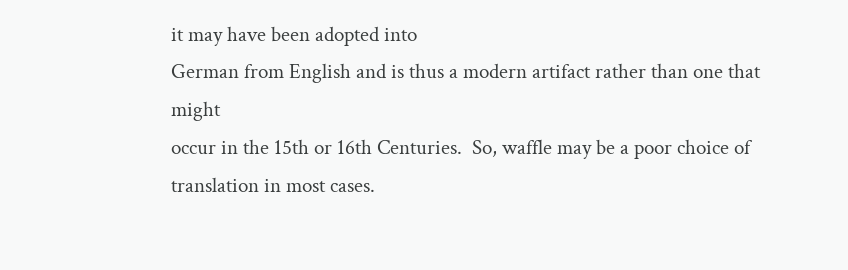it may have been adopted into
German from English and is thus a modern artifact rather than one that might
occur in the 15th or 16th Centuries.  So, waffle may be a poor choice of
translation in most cases.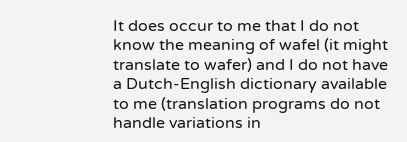It does occur to me that I do not know the meaning of wafel (it might
translate to wafer) and I do not have a Dutch-English dictionary available
to me (translation programs do not handle variations in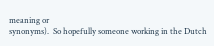meaning or
synonyms).  So hopefully someone working in the Dutch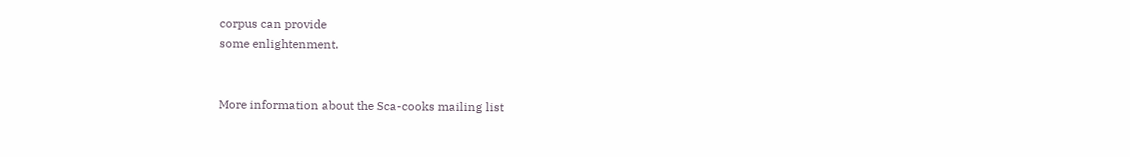corpus can provide
some enlightenment.


More information about the Sca-cooks mailing list